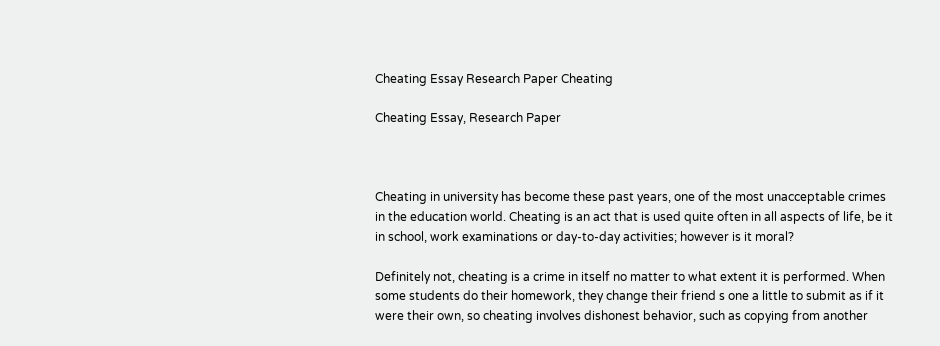Cheating Essay Research Paper Cheating

Cheating Essay, Research Paper



Cheating in university has become these past years, one of the most unacceptable crimes in the education world. Cheating is an act that is used quite often in all aspects of life, be it in school, work examinations or day-to-day activities; however is it moral?

Definitely not, cheating is a crime in itself no matter to what extent it is performed. When some students do their homework, they change their friend s one a little to submit as if it were their own, so cheating involves dishonest behavior, such as copying from another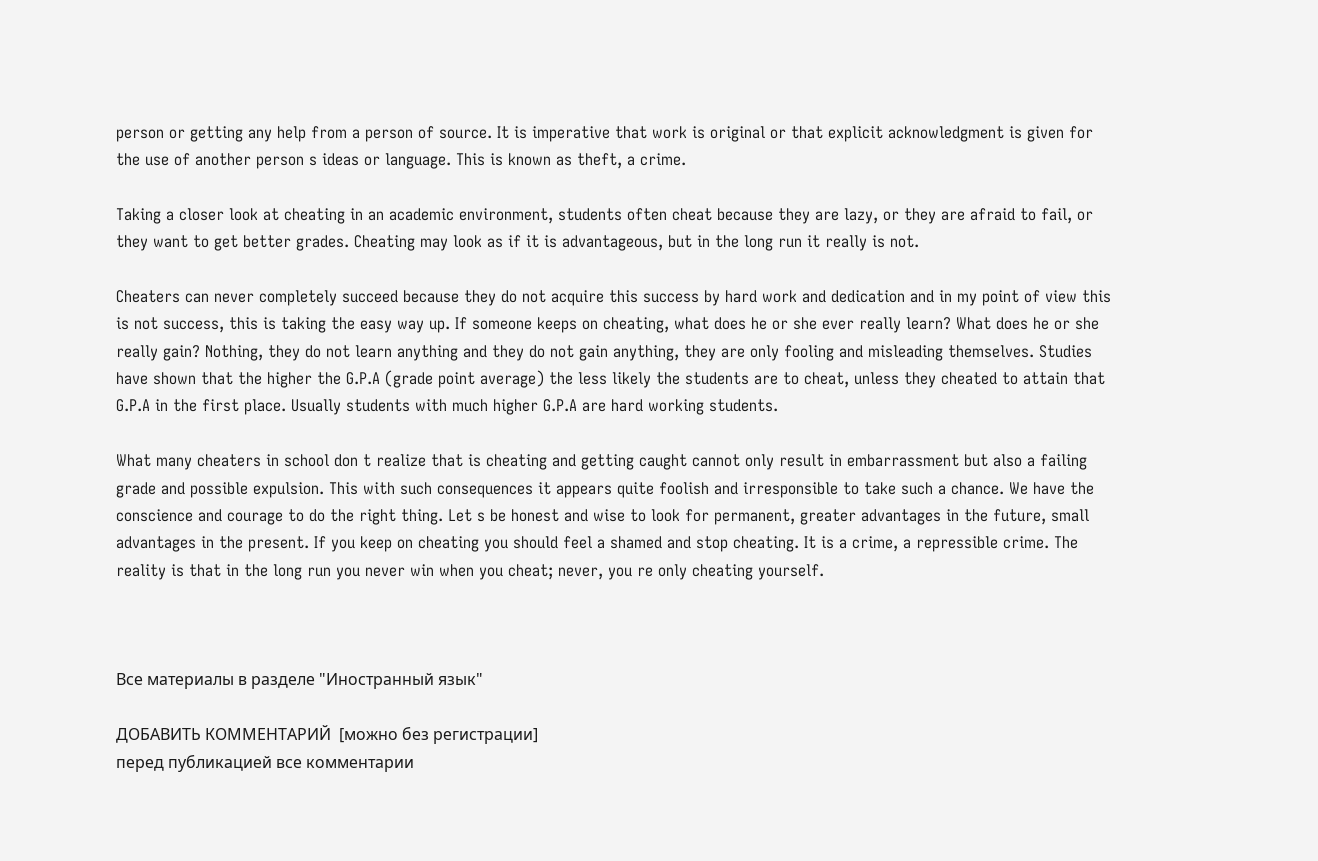person or getting any help from a person of source. It is imperative that work is original or that explicit acknowledgment is given for the use of another person s ideas or language. This is known as theft, a crime.

Taking a closer look at cheating in an academic environment, students often cheat because they are lazy, or they are afraid to fail, or they want to get better grades. Cheating may look as if it is advantageous, but in the long run it really is not.

Cheaters can never completely succeed because they do not acquire this success by hard work and dedication and in my point of view this is not success, this is taking the easy way up. If someone keeps on cheating, what does he or she ever really learn? What does he or she really gain? Nothing, they do not learn anything and they do not gain anything, they are only fooling and misleading themselves. Studies have shown that the higher the G.P.A (grade point average) the less likely the students are to cheat, unless they cheated to attain that G.P.A in the first place. Usually students with much higher G.P.A are hard working students.

What many cheaters in school don t realize that is cheating and getting caught cannot only result in embarrassment but also a failing grade and possible expulsion. This with such consequences it appears quite foolish and irresponsible to take such a chance. We have the conscience and courage to do the right thing. Let s be honest and wise to look for permanent, greater advantages in the future, small advantages in the present. If you keep on cheating you should feel a shamed and stop cheating. It is a crime, a repressible crime. The reality is that in the long run you never win when you cheat; never, you re only cheating yourself.



Все материалы в разделе "Иностранный язык"

ДОБАВИТЬ КОММЕНТАРИЙ  [можно без регистрации]
перед публикацией все комментарии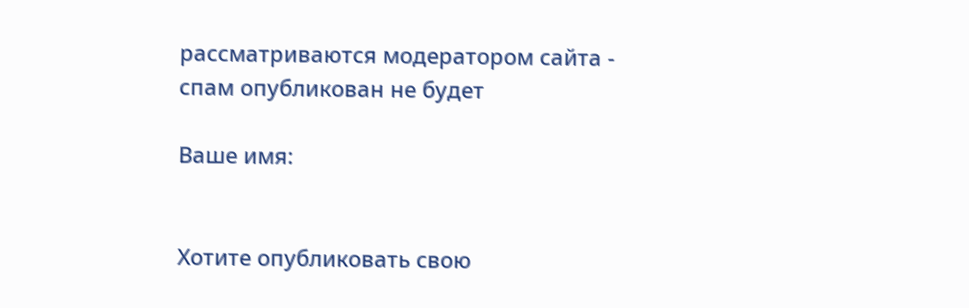рассматриваются модератором сайта - спам опубликован не будет

Ваше имя:


Хотите опубликовать свою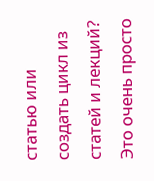статью или создать цикл из статей и лекций?
Это очень просто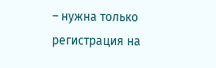– нужна только регистрация на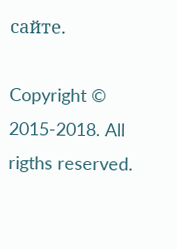сайте.

Copyright © 2015-2018. All rigths reserved.